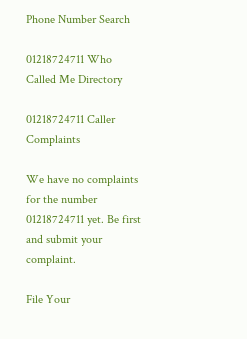Phone Number Search

01218724711 Who Called Me Directory

01218724711 Caller Complaints

We have no complaints for the number 01218724711 yet. Be first and submit your complaint.

File Your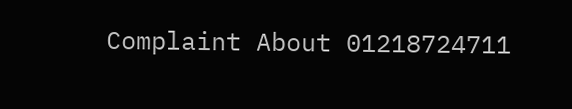Complaint About 01218724711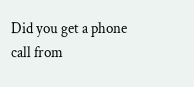Did you get a phone call from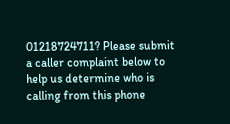01218724711? Please submit a caller complaint below to help us determine who is calling from this phone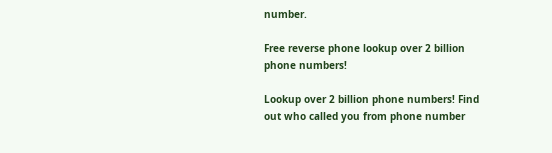number.

Free reverse phone lookup over 2 billion phone numbers!

Lookup over 2 billion phone numbers! Find out who called you from phone number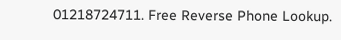01218724711. Free Reverse Phone Lookup.